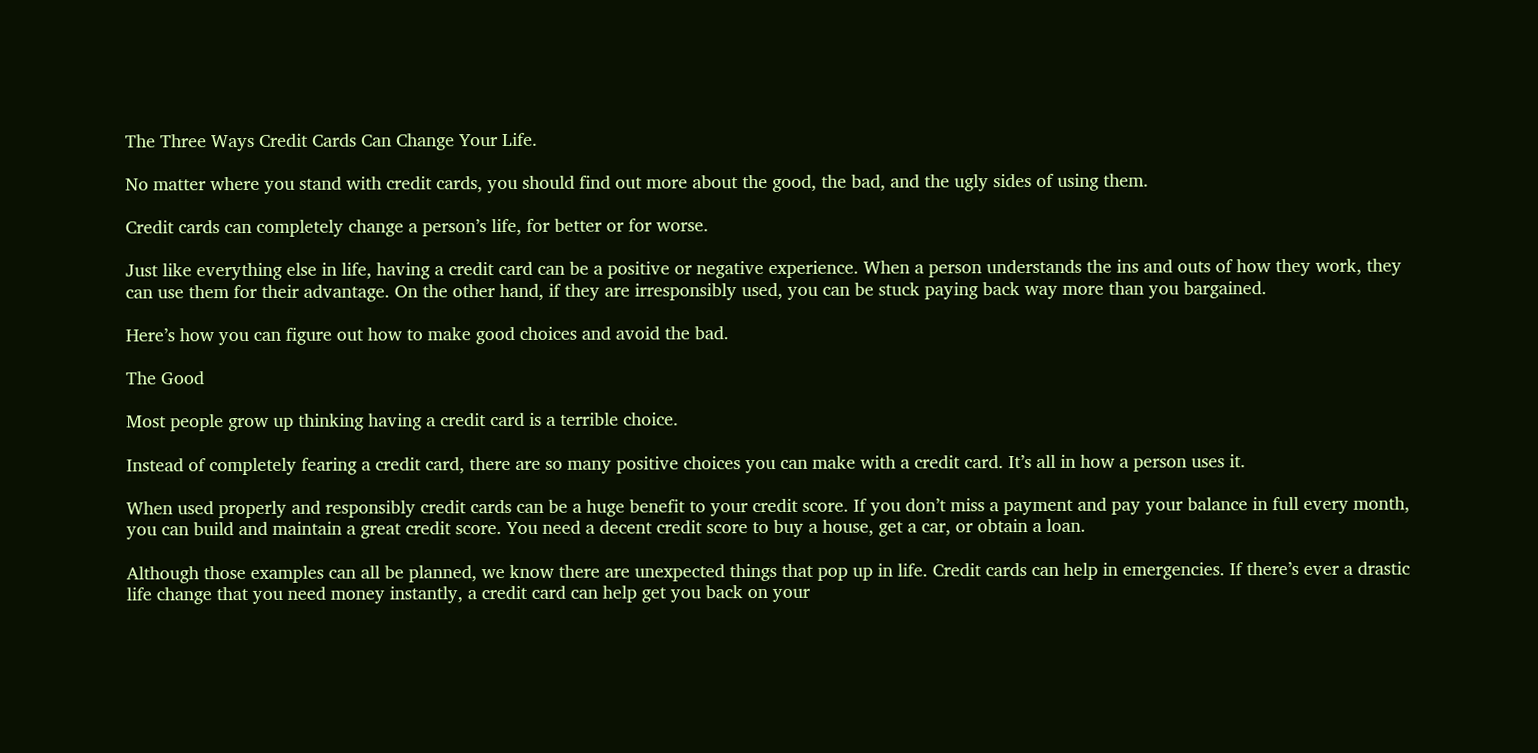The Three Ways Credit Cards Can Change Your Life.

No matter where you stand with credit cards, you should find out more about the good, the bad, and the ugly sides of using them.

Credit cards can completely change a person’s life, for better or for worse.

Just like everything else in life, having a credit card can be a positive or negative experience. When a person understands the ins and outs of how they work, they can use them for their advantage. On the other hand, if they are irresponsibly used, you can be stuck paying back way more than you bargained.

Here’s how you can figure out how to make good choices and avoid the bad.

The Good

Most people grow up thinking having a credit card is a terrible choice.

Instead of completely fearing a credit card, there are so many positive choices you can make with a credit card. It’s all in how a person uses it.

When used properly and responsibly credit cards can be a huge benefit to your credit score. If you don’t miss a payment and pay your balance in full every month, you can build and maintain a great credit score. You need a decent credit score to buy a house, get a car, or obtain a loan.

Although those examples can all be planned, we know there are unexpected things that pop up in life. Credit cards can help in emergencies. If there’s ever a drastic life change that you need money instantly, a credit card can help get you back on your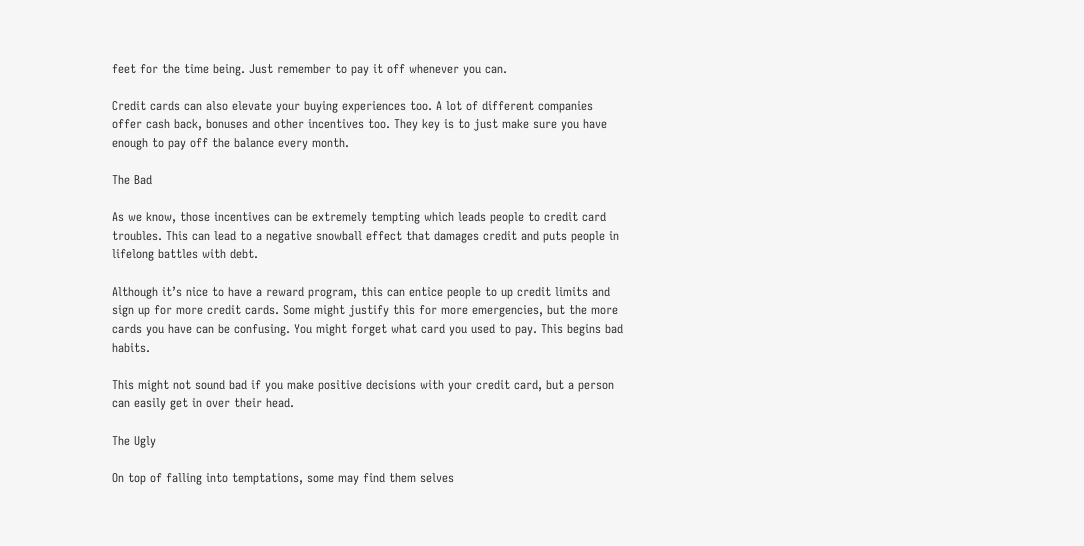feet for the time being. Just remember to pay it off whenever you can.

Credit cards can also elevate your buying experiences too. A lot of different companies offer cash back, bonuses and other incentives too. They key is to just make sure you have enough to pay off the balance every month.

The Bad

As we know, those incentives can be extremely tempting which leads people to credit card troubles. This can lead to a negative snowball effect that damages credit and puts people in lifelong battles with debt.

Although it’s nice to have a reward program, this can entice people to up credit limits and sign up for more credit cards. Some might justify this for more emergencies, but the more cards you have can be confusing. You might forget what card you used to pay. This begins bad habits.

This might not sound bad if you make positive decisions with your credit card, but a person can easily get in over their head.

The Ugly

On top of falling into temptations, some may find them selves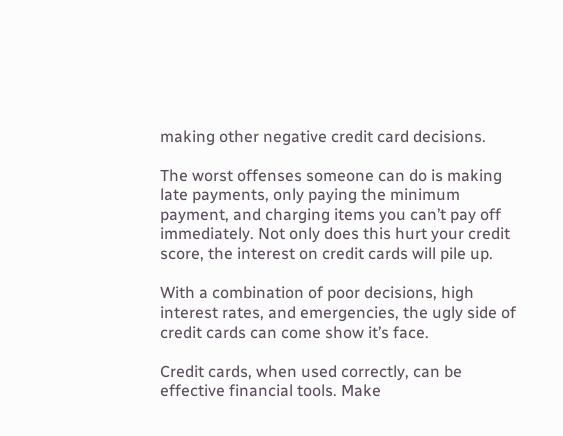making other negative credit card decisions.

The worst offenses someone can do is making late payments, only paying the minimum payment, and charging items you can’t pay off immediately. Not only does this hurt your credit score, the interest on credit cards will pile up.

With a combination of poor decisions, high interest rates, and emergencies, the ugly side of credit cards can come show it’s face.

Credit cards, when used correctly, can be effective financial tools. Make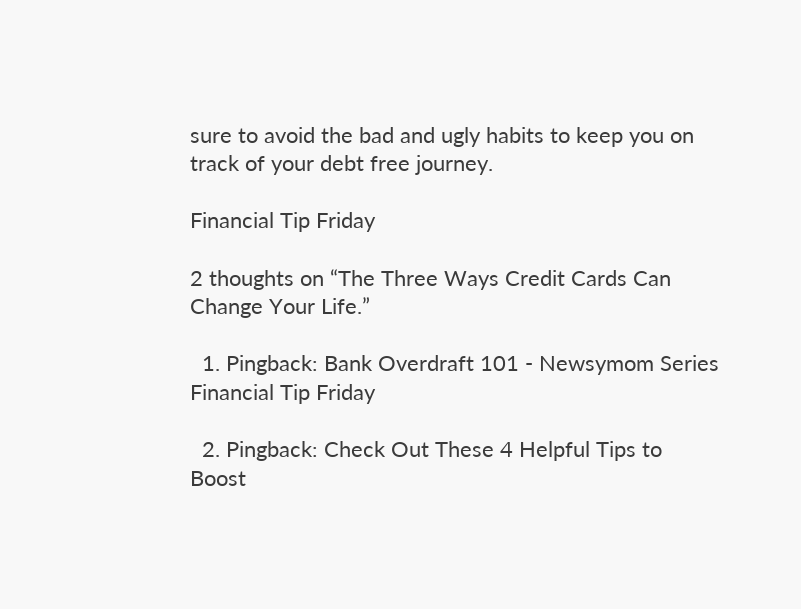sure to avoid the bad and ugly habits to keep you on track of your debt free journey.

Financial Tip Friday

2 thoughts on “The Three Ways Credit Cards Can Change Your Life.”

  1. Pingback: Bank Overdraft 101 - Newsymom Series Financial Tip Friday

  2. Pingback: Check Out These 4 Helpful Tips to Boost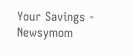Your Savings - Newsymom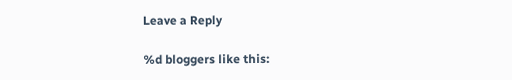Leave a Reply

%d bloggers like this: